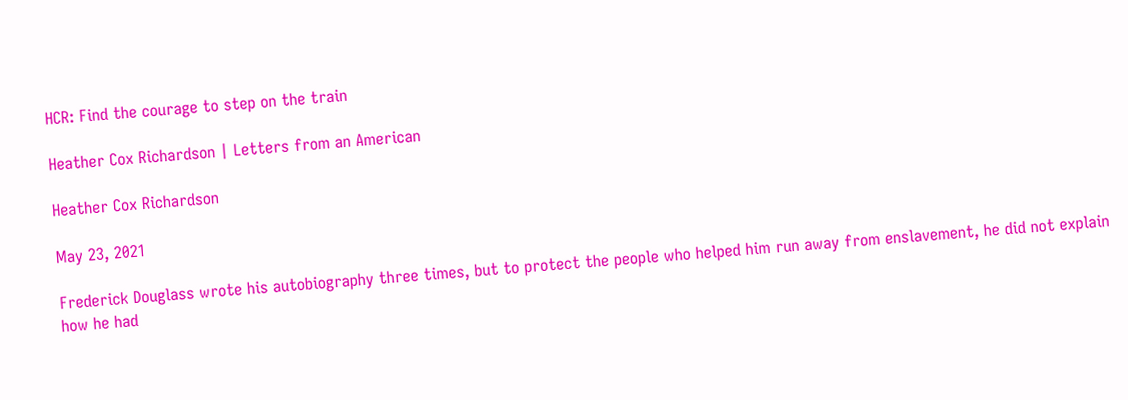HCR: Find the courage to step on the train

Heather Cox Richardson | Letters from an American

Heather Cox Richardson

May 23, 2021

Frederick Douglass wrote his autobiography three times, but to protect the people who helped him run away from enslavement, he did not explain how he had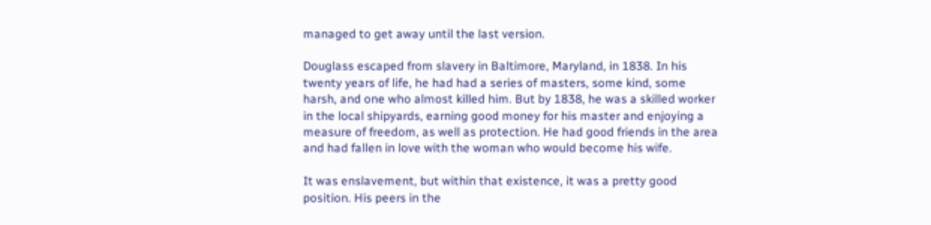managed to get away until the last version.

Douglass escaped from slavery in Baltimore, Maryland, in 1838. In his twenty years of life, he had had a series of masters, some kind, some harsh, and one who almost killed him. But by 1838, he was a skilled worker in the local shipyards, earning good money for his master and enjoying a measure of freedom, as well as protection. He had good friends in the area and had fallen in love with the woman who would become his wife.

It was enslavement, but within that existence, it was a pretty good position. His peers in the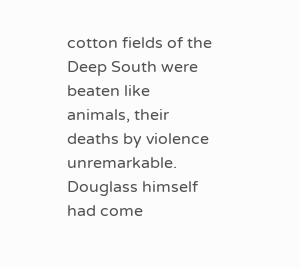cotton fields of the Deep South were beaten like animals, their deaths by violence unremarkable. Douglass himself had come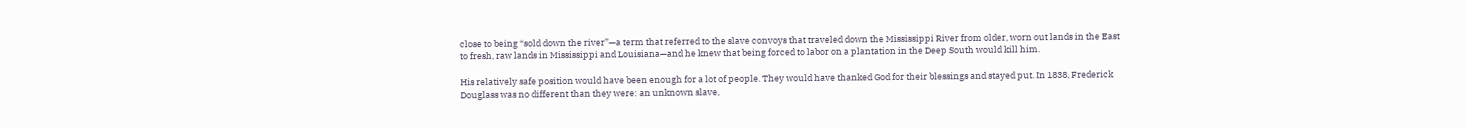close to being “sold down the river”—a term that referred to the slave convoys that traveled down the Mississippi River from older, worn out lands in the East to fresh, raw lands in Mississippi and Louisiana—and he knew that being forced to labor on a plantation in the Deep South would kill him.

His relatively safe position would have been enough for a lot of people. They would have thanked God for their blessings and stayed put. In 1838, Frederick Douglass was no different than they were: an unknown slave,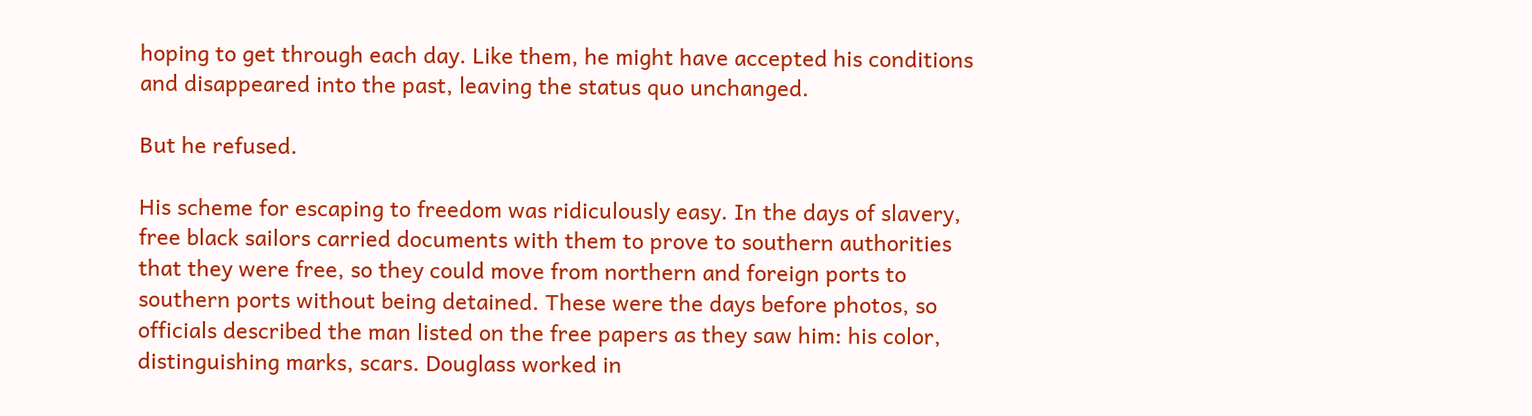hoping to get through each day. Like them, he might have accepted his conditions and disappeared into the past, leaving the status quo unchanged.

But he refused.

His scheme for escaping to freedom was ridiculously easy. In the days of slavery, free black sailors carried documents with them to prove to southern authorities that they were free, so they could move from northern and foreign ports to southern ports without being detained. These were the days before photos, so officials described the man listed on the free papers as they saw him: his color, distinguishing marks, scars. Douglass worked in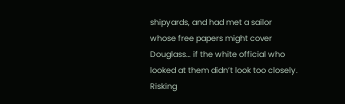shipyards, and had met a sailor whose free papers might cover Douglass… if the white official who looked at them didn’t look too closely. Risking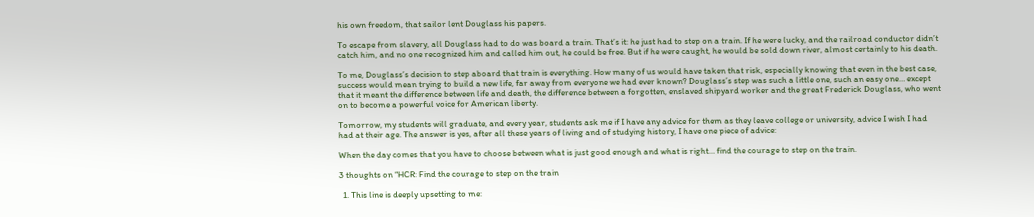his own freedom, that sailor lent Douglass his papers.

To escape from slavery, all Douglass had to do was board a train. That’s it: he just had to step on a train. If he were lucky, and the railroad conductor didn’t catch him, and no one recognized him and called him out, he could be free. But if he were caught, he would be sold down river, almost certainly to his death.

To me, Douglass’s decision to step aboard that train is everything. How many of us would have taken that risk, especially knowing that even in the best case, success would mean trying to build a new life, far away from everyone we had ever known? Douglass’s step was such a little one, such an easy one… except that it meant the difference between life and death, the difference between a forgotten, enslaved shipyard worker and the great Frederick Douglass, who went on to become a powerful voice for American liberty.

Tomorrow, my students will graduate, and every year, students ask me if I have any advice for them as they leave college or university, advice I wish I had had at their age. The answer is yes, after all these years of living and of studying history, I have one piece of advice:

When the day comes that you have to choose between what is just good enough and what is right… find the courage to step on the train.

3 thoughts on “HCR: Find the courage to step on the train

  1. This line is deeply upsetting to me: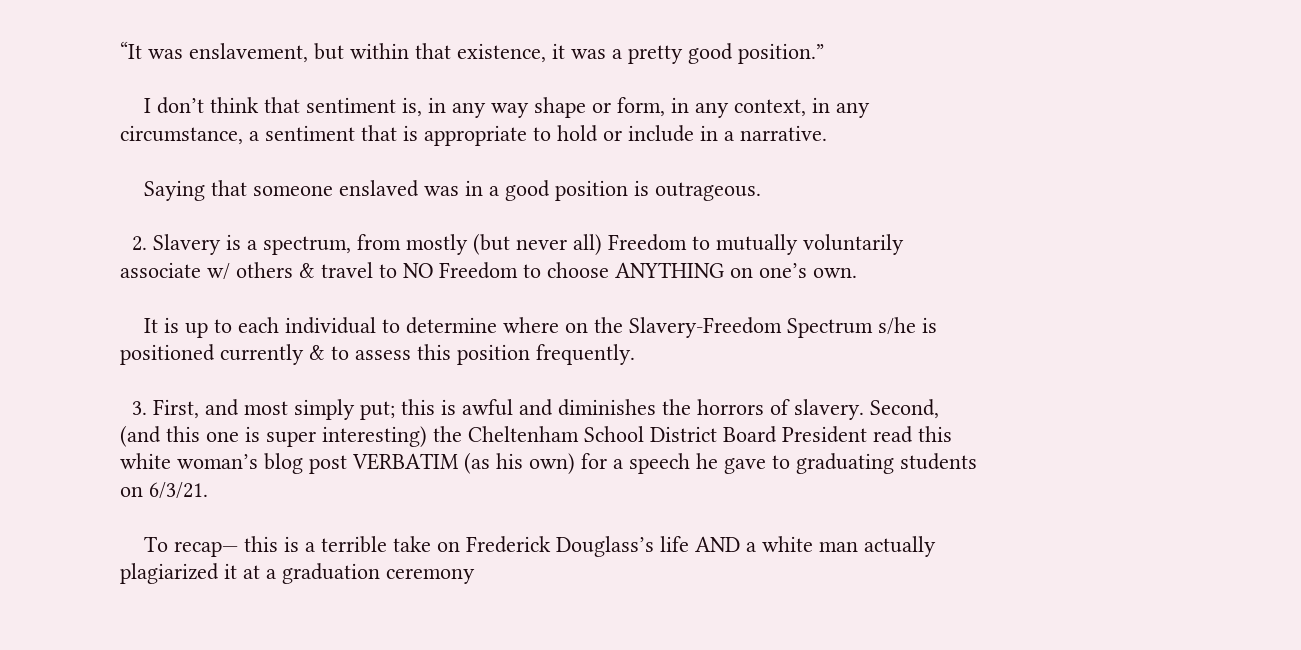“It was enslavement, but within that existence, it was a pretty good position.”

    I don’t think that sentiment is, in any way shape or form, in any context, in any circumstance, a sentiment that is appropriate to hold or include in a narrative.

    Saying that someone enslaved was in a good position is outrageous.

  2. Slavery is a spectrum, from mostly (but never all) Freedom to mutually voluntarily associate w/ others & travel to NO Freedom to choose ANYTHING on one’s own.

    It is up to each individual to determine where on the Slavery-Freedom Spectrum s/he is positioned currently & to assess this position frequently.

  3. First, and most simply put; this is awful and diminishes the horrors of slavery. Second, (and this one is super interesting) the Cheltenham School District Board President read this white woman’s blog post VERBATIM (as his own) for a speech he gave to graduating students on 6/3/21.

    To recap— this is a terrible take on Frederick Douglass’s life AND a white man actually plagiarized it at a graduation ceremony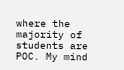where the majority of students are POC. My mind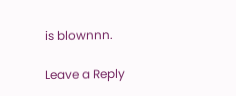is blownnn.

Leave a Reply